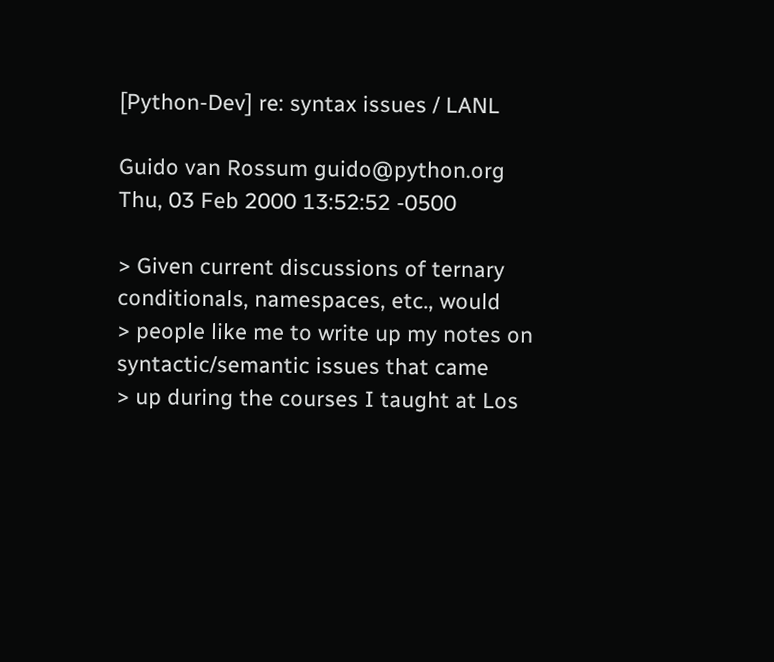[Python-Dev] re: syntax issues / LANL

Guido van Rossum guido@python.org
Thu, 03 Feb 2000 13:52:52 -0500

> Given current discussions of ternary conditionals, namespaces, etc., would
> people like me to write up my notes on syntactic/semantic issues that came
> up during the courses I taught at Los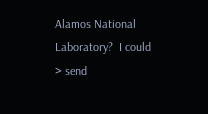Alamos National Laboratory?  I could
> send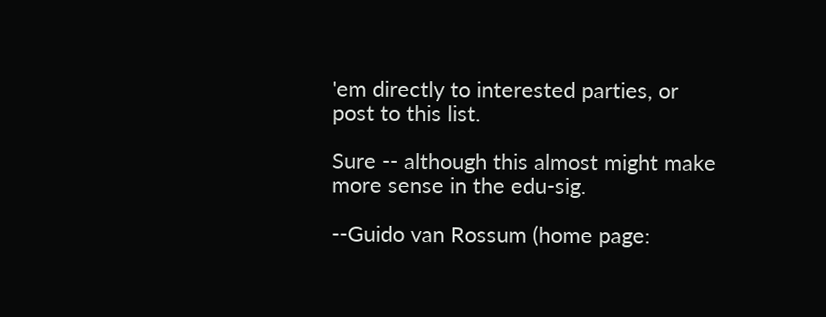'em directly to interested parties, or post to this list.

Sure -- although this almost might make more sense in the edu-sig.

--Guido van Rossum (home page: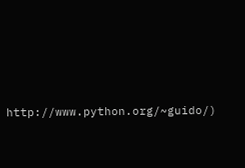http://www.python.org/~guido/)